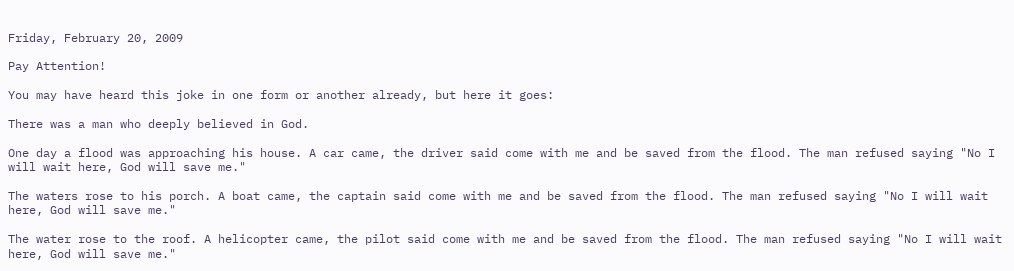Friday, February 20, 2009

Pay Attention!

You may have heard this joke in one form or another already, but here it goes:

There was a man who deeply believed in God.

One day a flood was approaching his house. A car came, the driver said come with me and be saved from the flood. The man refused saying "No I will wait here, God will save me."

The waters rose to his porch. A boat came, the captain said come with me and be saved from the flood. The man refused saying "No I will wait here, God will save me."

The water rose to the roof. A helicopter came, the pilot said come with me and be saved from the flood. The man refused saying "No I will wait here, God will save me."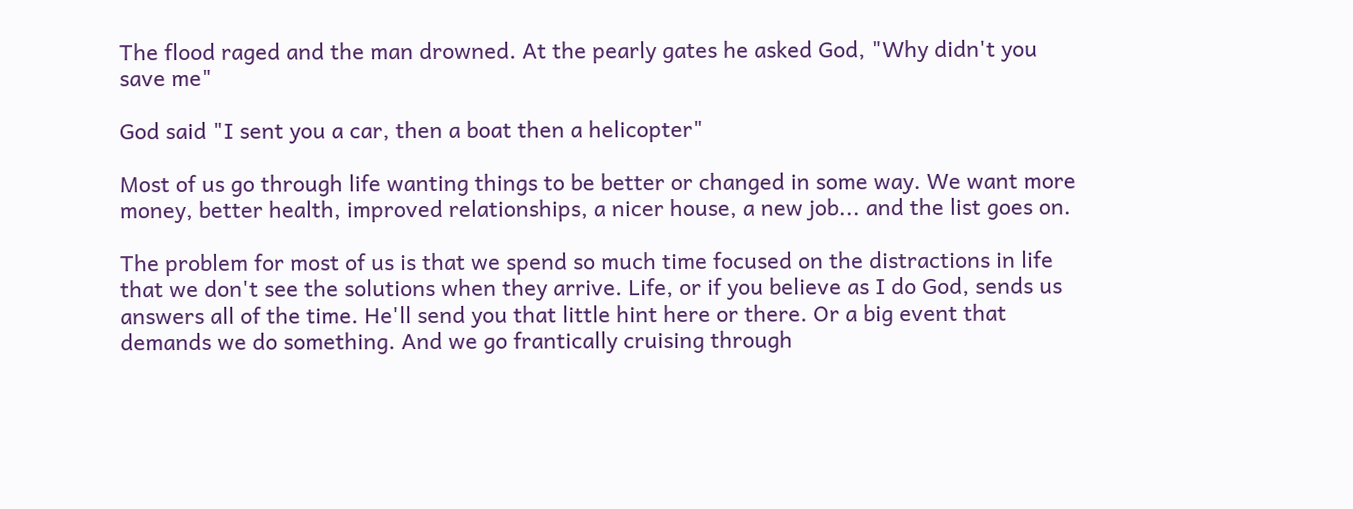The flood raged and the man drowned. At the pearly gates he asked God, "Why didn't you save me"

God said "I sent you a car, then a boat then a helicopter"

Most of us go through life wanting things to be better or changed in some way. We want more money, better health, improved relationships, a nicer house, a new job... and the list goes on.

The problem for most of us is that we spend so much time focused on the distractions in life that we don't see the solutions when they arrive. Life, or if you believe as I do God, sends us answers all of the time. He'll send you that little hint here or there. Or a big event that demands we do something. And we go frantically cruising through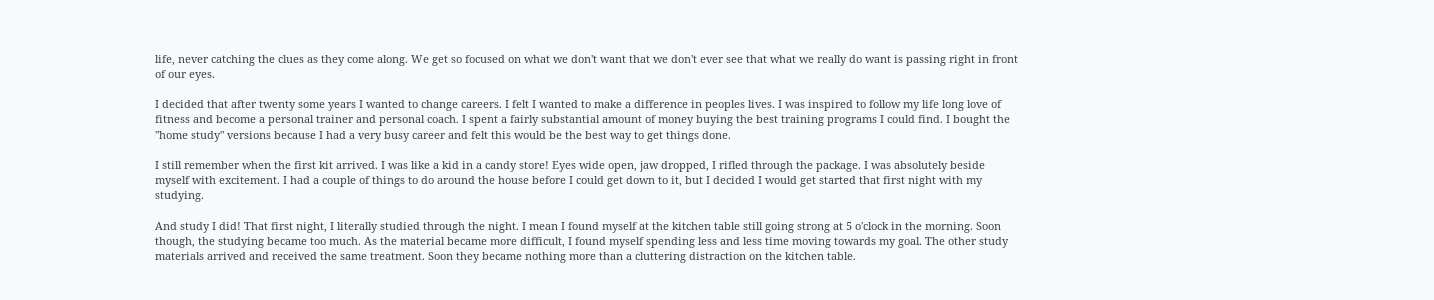life, never catching the clues as they come along. We get so focused on what we don't want that we don't ever see that what we really do want is passing right in front of our eyes.

I decided that after twenty some years I wanted to change careers. I felt I wanted to make a difference in peoples lives. I was inspired to follow my life long love of fitness and become a personal trainer and personal coach. I spent a fairly substantial amount of money buying the best training programs I could find. I bought the "home study" versions because I had a very busy career and felt this would be the best way to get things done.

I still remember when the first kit arrived. I was like a kid in a candy store! Eyes wide open, jaw dropped, I rifled through the package. I was absolutely beside myself with excitement. I had a couple of things to do around the house before I could get down to it, but I decided I would get started that first night with my studying.

And study I did! That first night, I literally studied through the night. I mean I found myself at the kitchen table still going strong at 5 o'clock in the morning. Soon though, the studying became too much. As the material became more difficult, I found myself spending less and less time moving towards my goal. The other study materials arrived and received the same treatment. Soon they became nothing more than a cluttering distraction on the kitchen table.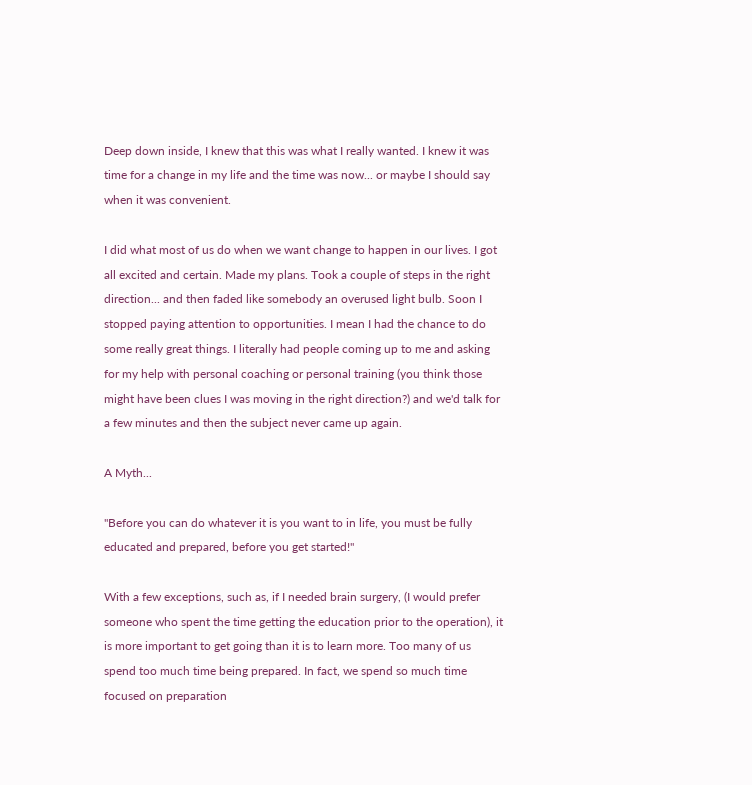Deep down inside, I knew that this was what I really wanted. I knew it was time for a change in my life and the time was now... or maybe I should say when it was convenient.

I did what most of us do when we want change to happen in our lives. I got all excited and certain. Made my plans. Took a couple of steps in the right direction... and then faded like somebody an overused light bulb. Soon I stopped paying attention to opportunities. I mean I had the chance to do some really great things. I literally had people coming up to me and asking for my help with personal coaching or personal training (you think those might have been clues I was moving in the right direction?) and we'd talk for a few minutes and then the subject never came up again.

A Myth...

"Before you can do whatever it is you want to in life, you must be fully educated and prepared, before you get started!"

With a few exceptions, such as, if I needed brain surgery, (I would prefer someone who spent the time getting the education prior to the operation), it is more important to get going than it is to learn more. Too many of us spend too much time being prepared. In fact, we spend so much time focused on preparation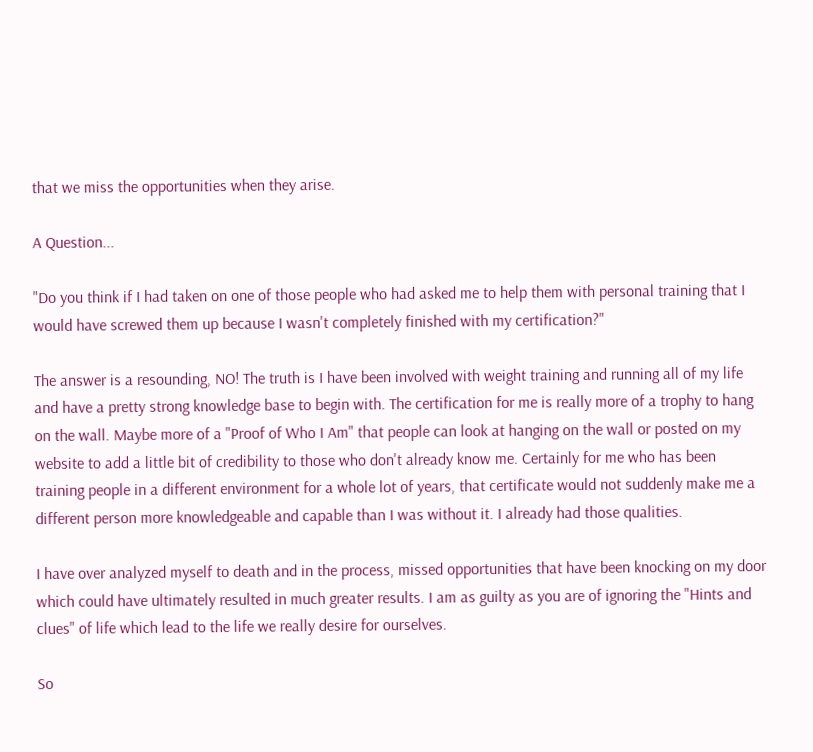that we miss the opportunities when they arise.

A Question...

"Do you think if I had taken on one of those people who had asked me to help them with personal training that I would have screwed them up because I wasn't completely finished with my certification?"

The answer is a resounding, NO! The truth is I have been involved with weight training and running all of my life and have a pretty strong knowledge base to begin with. The certification for me is really more of a trophy to hang on the wall. Maybe more of a "Proof of Who I Am" that people can look at hanging on the wall or posted on my website to add a little bit of credibility to those who don't already know me. Certainly for me who has been training people in a different environment for a whole lot of years, that certificate would not suddenly make me a different person more knowledgeable and capable than I was without it. I already had those qualities.

I have over analyzed myself to death and in the process, missed opportunities that have been knocking on my door which could have ultimately resulted in much greater results. I am as guilty as you are of ignoring the "Hints and clues" of life which lead to the life we really desire for ourselves.

So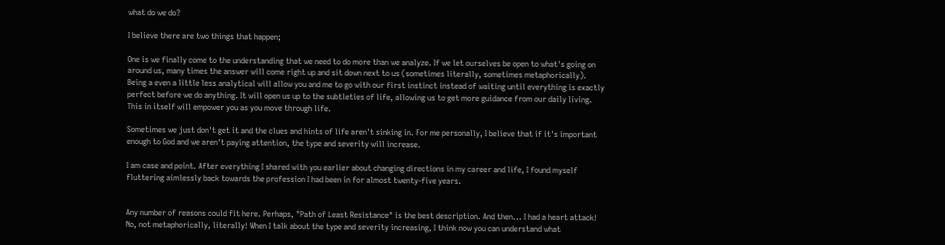what do we do?

I believe there are two things that happen;

One is we finally come to the understanding that we need to do more than we analyze. If we let ourselves be open to what's going on around us, many times the answer will come right up and sit down next to us (sometimes literally, sometimes metaphorically). Being a even a little less analytical will allow you and me to go with our first instinct instead of waiting until everything is exactly perfect before we do anything. It will open us up to the subtleties of life, allowing us to get more guidance from our daily living. This in itself will empower you as you move through life.

Sometimes we just don't get it and the clues and hints of life aren't sinking in. For me personally, I believe that if it's important enough to God and we aren't paying attention, the type and severity will increase.

I am case and point. After everything I shared with you earlier about changing directions in my career and life, I found myself fluttering aimlessly back towards the profession I had been in for almost twenty-five years.


Any number of reasons could fit here. Perhaps, "Path of Least Resistance" is the best description. And then... I had a heart attack! No, not metaphorically, literally! When I talk about the type and severity increasing, I think now you can understand what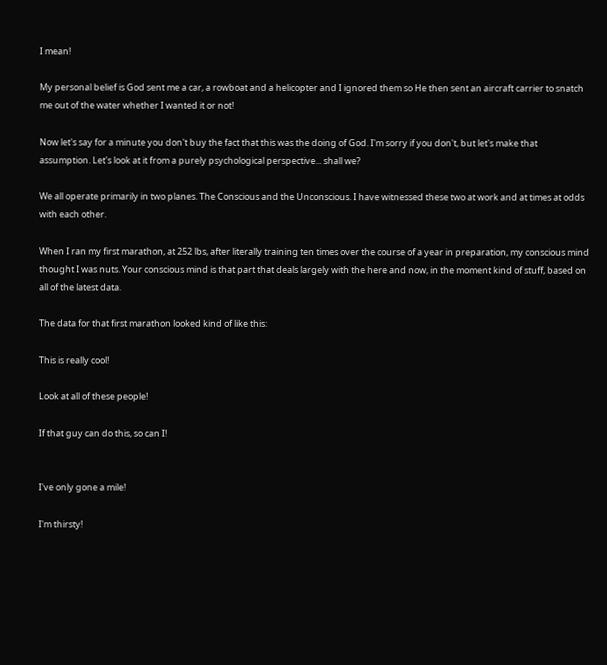I mean!

My personal belief is God sent me a car, a rowboat and a helicopter and I ignored them so He then sent an aircraft carrier to snatch me out of the water whether I wanted it or not!

Now let's say for a minute you don't buy the fact that this was the doing of God. I'm sorry if you don't, but let's make that assumption. Let's look at it from a purely psychological perspective... shall we?

We all operate primarily in two planes. The Conscious and the Unconscious. I have witnessed these two at work and at times at odds with each other.

When I ran my first marathon, at 252 lbs, after literally training ten times over the course of a year in preparation, my conscious mind thought I was nuts. Your conscious mind is that part that deals largely with the here and now, in the moment kind of stuff, based on all of the latest data.

The data for that first marathon looked kind of like this:

This is really cool!

Look at all of these people!

If that guy can do this, so can I!


I've only gone a mile!

I'm thirsty!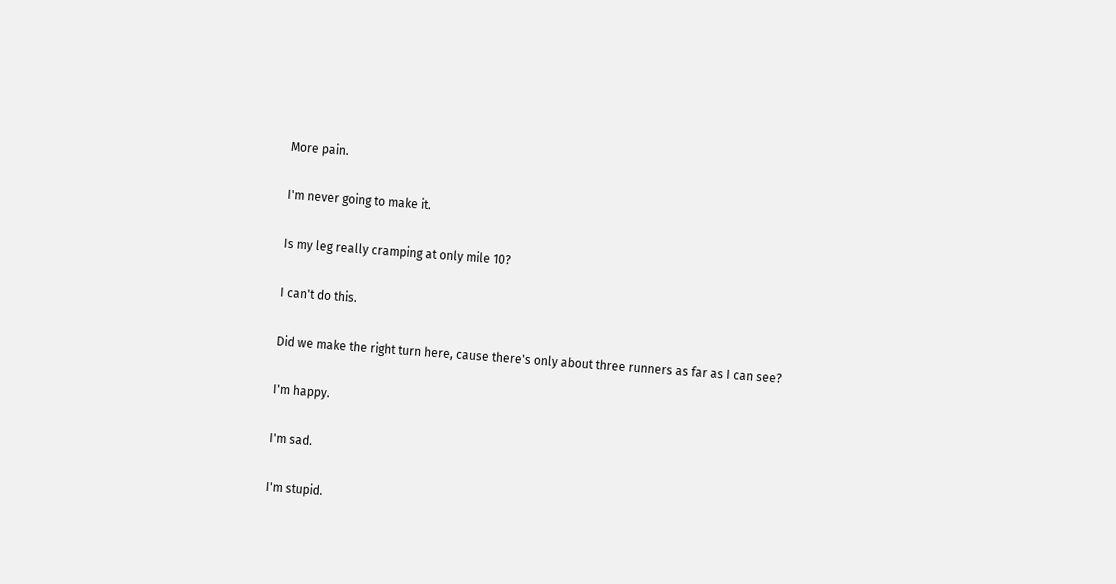More pain.

I'm never going to make it.

Is my leg really cramping at only mile 10?

I can't do this.

Did we make the right turn here, cause there's only about three runners as far as I can see?

I'm happy.

I'm sad.

I'm stupid.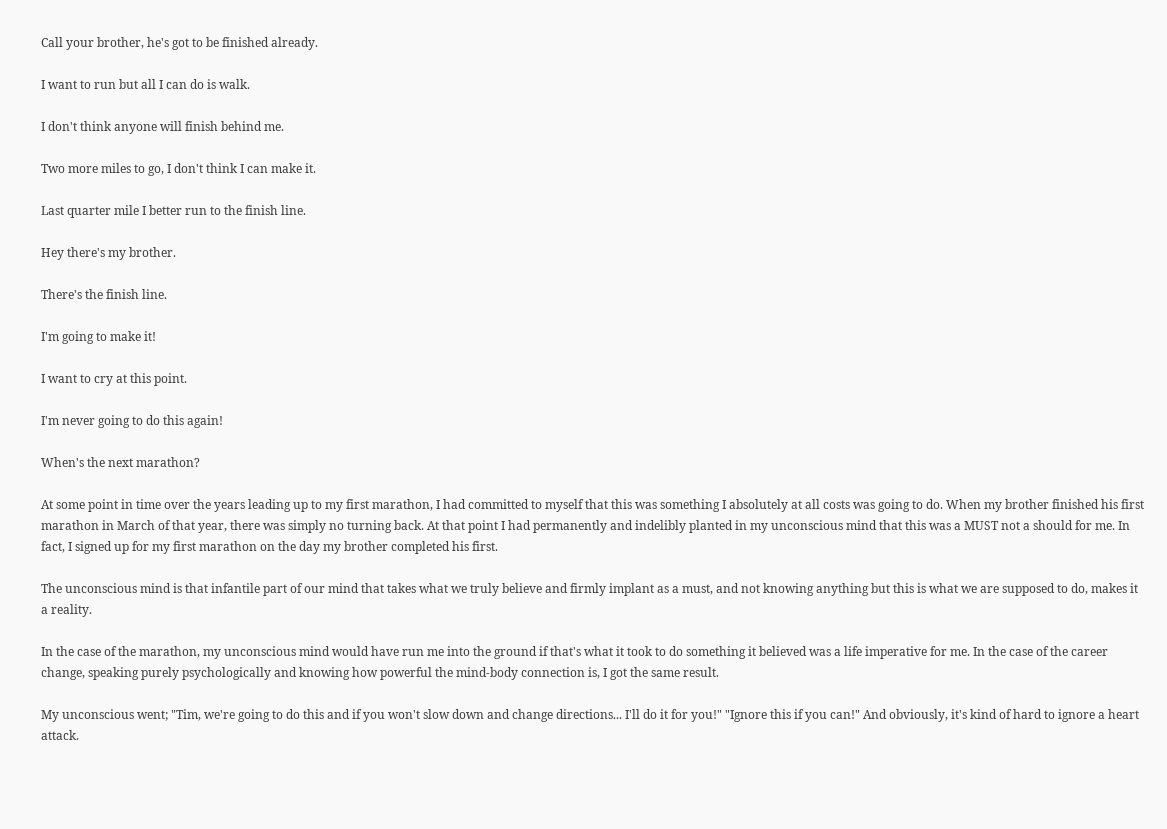Call your brother, he's got to be finished already.

I want to run but all I can do is walk.

I don't think anyone will finish behind me.

Two more miles to go, I don't think I can make it.

Last quarter mile I better run to the finish line.

Hey there's my brother.

There's the finish line.

I'm going to make it!

I want to cry at this point.

I'm never going to do this again!

When's the next marathon?

At some point in time over the years leading up to my first marathon, I had committed to myself that this was something I absolutely at all costs was going to do. When my brother finished his first marathon in March of that year, there was simply no turning back. At that point I had permanently and indelibly planted in my unconscious mind that this was a MUST not a should for me. In fact, I signed up for my first marathon on the day my brother completed his first.

The unconscious mind is that infantile part of our mind that takes what we truly believe and firmly implant as a must, and not knowing anything but this is what we are supposed to do, makes it a reality.

In the case of the marathon, my unconscious mind would have run me into the ground if that's what it took to do something it believed was a life imperative for me. In the case of the career change, speaking purely psychologically and knowing how powerful the mind-body connection is, I got the same result.

My unconscious went; "Tim, we're going to do this and if you won't slow down and change directions... I'll do it for you!" "Ignore this if you can!" And obviously, it's kind of hard to ignore a heart attack.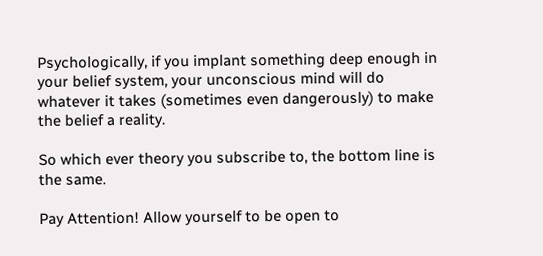Psychologically, if you implant something deep enough in your belief system, your unconscious mind will do whatever it takes (sometimes even dangerously) to make the belief a reality.

So which ever theory you subscribe to, the bottom line is the same.

Pay Attention! Allow yourself to be open to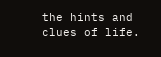the hints and clues of life.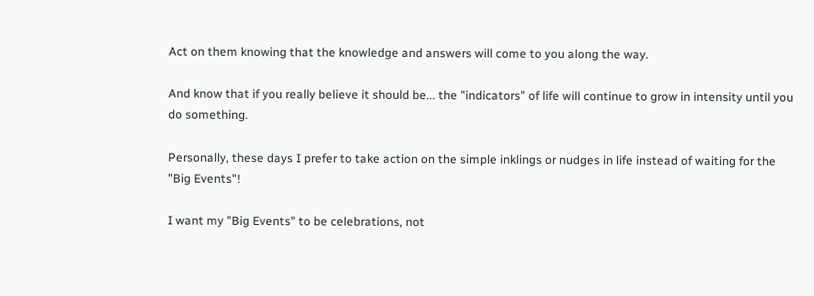Act on them knowing that the knowledge and answers will come to you along the way.

And know that if you really believe it should be... the "indicators" of life will continue to grow in intensity until you do something.

Personally, these days I prefer to take action on the simple inklings or nudges in life instead of waiting for the "Big Events"!

I want my "Big Events" to be celebrations, not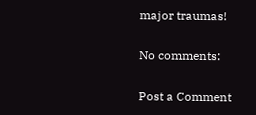major traumas!

No comments:

Post a Comment